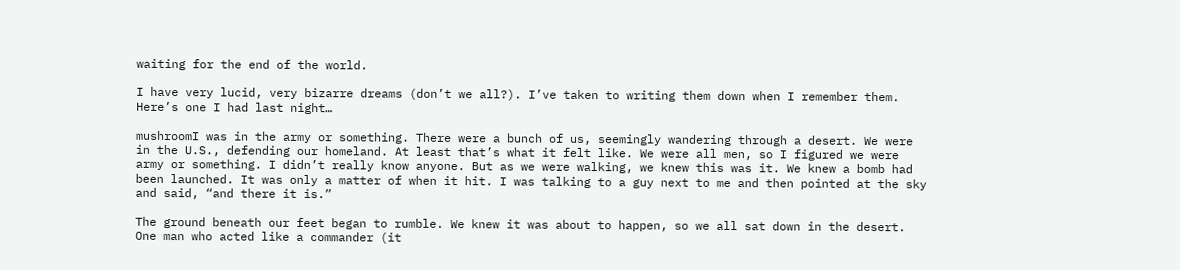waiting for the end of the world.

I have very lucid, very bizarre dreams (don’t we all?). I’ve taken to writing them down when I remember them. Here’s one I had last night…

mushroomI was in the army or something. There were a bunch of us, seemingly wandering through a desert. We were in the U.S., defending our homeland. At least that’s what it felt like. We were all men, so I figured we were army or something. I didn’t really know anyone. But as we were walking, we knew this was it. We knew a bomb had been launched. It was only a matter of when it hit. I was talking to a guy next to me and then pointed at the sky and said, “and there it is.”

The ground beneath our feet began to rumble. We knew it was about to happen, so we all sat down in the desert. One man who acted like a commander (it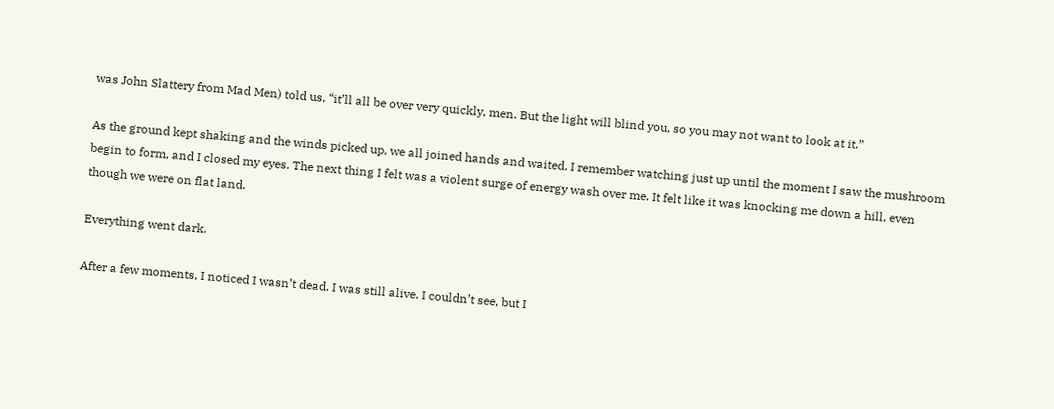was John Slattery from Mad Men) told us, “it’ll all be over very quickly, men. But the light will blind you, so you may not want to look at it.”

As the ground kept shaking and the winds picked up, we all joined hands and waited. I remember watching just up until the moment I saw the mushroom begin to form, and I closed my eyes. The next thing I felt was a violent surge of energy wash over me. It felt like it was knocking me down a hill, even though we were on flat land.

Everything went dark.

After a few moments, I noticed I wasn’t dead. I was still alive. I couldn’t see, but I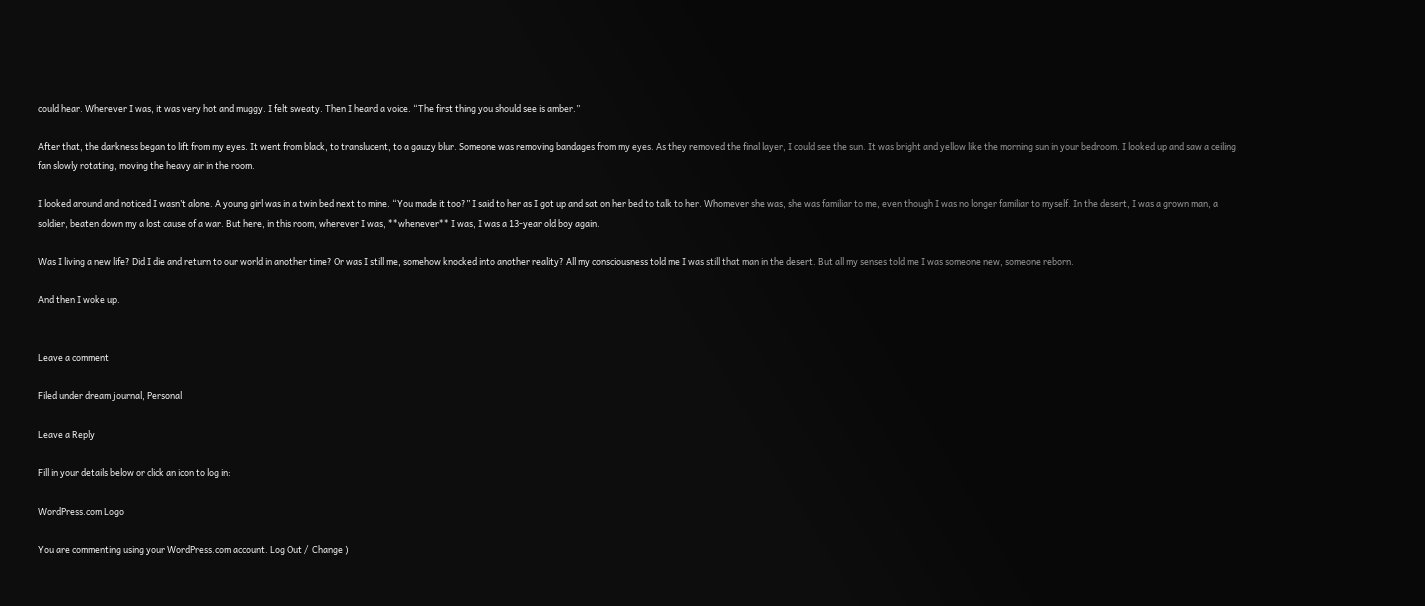could hear. Wherever I was, it was very hot and muggy. I felt sweaty. Then I heard a voice. “The first thing you should see is amber.”

After that, the darkness began to lift from my eyes. It went from black, to translucent, to a gauzy blur. Someone was removing bandages from my eyes. As they removed the final layer, I could see the sun. It was bright and yellow like the morning sun in your bedroom. I looked up and saw a ceiling fan slowly rotating, moving the heavy air in the room.

I looked around and noticed I wasn’t alone. A young girl was in a twin bed next to mine. “You made it too?” I said to her as I got up and sat on her bed to talk to her. Whomever she was, she was familiar to me, even though I was no longer familiar to myself. In the desert, I was a grown man, a soldier, beaten down my a lost cause of a war. But here, in this room, wherever I was, **whenever** I was, I was a 13-year old boy again.

Was I living a new life? Did I die and return to our world in another time? Or was I still me, somehow knocked into another reality? All my consciousness told me I was still that man in the desert. But all my senses told me I was someone new, someone reborn.

And then I woke up.


Leave a comment

Filed under dream journal, Personal

Leave a Reply

Fill in your details below or click an icon to log in:

WordPress.com Logo

You are commenting using your WordPress.com account. Log Out /  Change )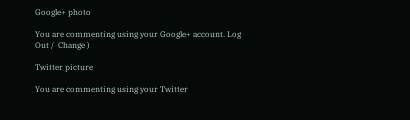Google+ photo

You are commenting using your Google+ account. Log Out /  Change )

Twitter picture

You are commenting using your Twitter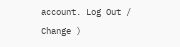account. Log Out /  Change )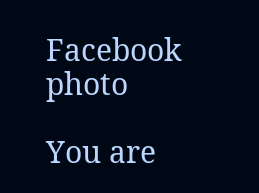Facebook photo

You are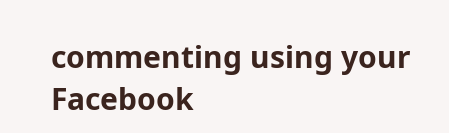commenting using your Facebook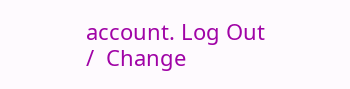account. Log Out /  Change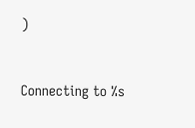)


Connecting to %s